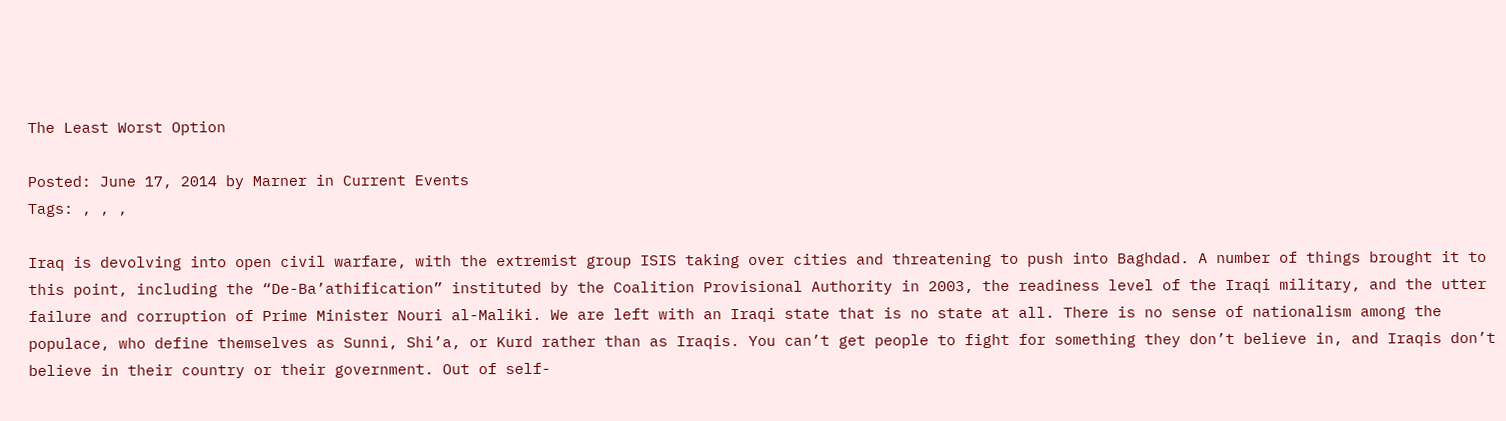The Least Worst Option

Posted: June 17, 2014 by Marner in Current Events
Tags: , , ,

Iraq is devolving into open civil warfare, with the extremist group ISIS taking over cities and threatening to push into Baghdad. A number of things brought it to this point, including the “De-Ba’athification” instituted by the Coalition Provisional Authority in 2003, the readiness level of the Iraqi military, and the utter failure and corruption of Prime Minister Nouri al-Maliki. We are left with an Iraqi state that is no state at all. There is no sense of nationalism among the populace, who define themselves as Sunni, Shi’a, or Kurd rather than as Iraqis. You can’t get people to fight for something they don’t believe in, and Iraqis don’t believe in their country or their government. Out of self-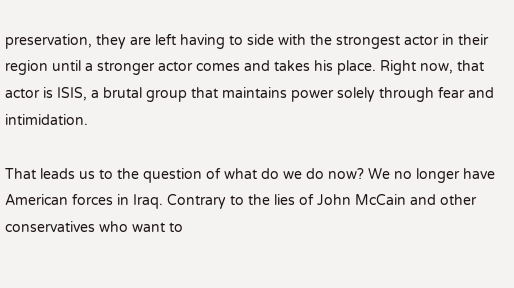preservation, they are left having to side with the strongest actor in their region until a stronger actor comes and takes his place. Right now, that actor is ISIS, a brutal group that maintains power solely through fear and intimidation.

That leads us to the question of what do we do now? We no longer have American forces in Iraq. Contrary to the lies of John McCain and other conservatives who want to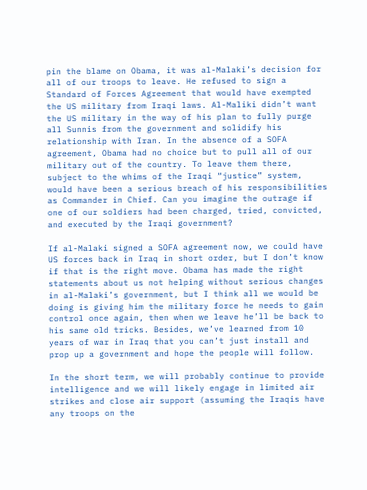pin the blame on Obama, it was al-Malaki’s decision for all of our troops to leave. He refused to sign a Standard of Forces Agreement that would have exempted the US military from Iraqi laws. Al-Maliki didn’t want the US military in the way of his plan to fully purge all Sunnis from the government and solidify his relationship with Iran. In the absence of a SOFA agreement, Obama had no choice but to pull all of our military out of the country. To leave them there, subject to the whims of the Iraqi “justice” system, would have been a serious breach of his responsibilities as Commander in Chief. Can you imagine the outrage if one of our soldiers had been charged, tried, convicted, and executed by the Iraqi government?

If al-Malaki signed a SOFA agreement now, we could have US forces back in Iraq in short order, but I don’t know if that is the right move. Obama has made the right statements about us not helping without serious changes in al-Malaki’s government, but I think all we would be doing is giving him the military force he needs to gain control once again, then when we leave he’ll be back to his same old tricks. Besides, we’ve learned from 10 years of war in Iraq that you can’t just install and prop up a government and hope the people will follow.

In the short term, we will probably continue to provide intelligence and we will likely engage in limited air strikes and close air support (assuming the Iraqis have any troops on the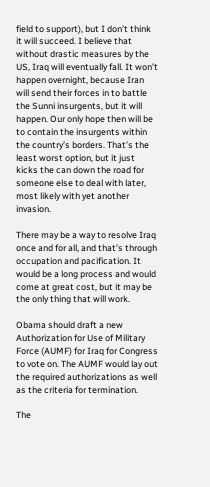field to support), but I don’t think it will succeed. I believe that without drastic measures by the US, Iraq will eventually fall. It won’t happen overnight, because Iran will send their forces in to battle the Sunni insurgents, but it will happen. Our only hope then will be to contain the insurgents within the country’s borders. That’s the least worst option, but it just kicks the can down the road for someone else to deal with later, most likely with yet another invasion.

There may be a way to resolve Iraq once and for all, and that’s through occupation and pacification. It would be a long process and would come at great cost, but it may be the only thing that will work.

Obama should draft a new Authorization for Use of Military Force (AUMF) for Iraq for Congress to vote on. The AUMF would lay out the required authorizations as well as the criteria for termination.

The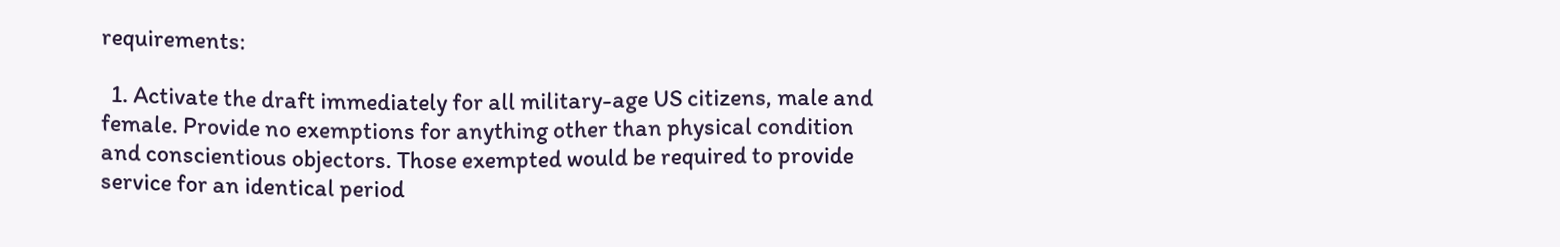requirements:

  1. Activate the draft immediately for all military-age US citizens, male and female. Provide no exemptions for anything other than physical condition and conscientious objectors. Those exempted would be required to provide service for an identical period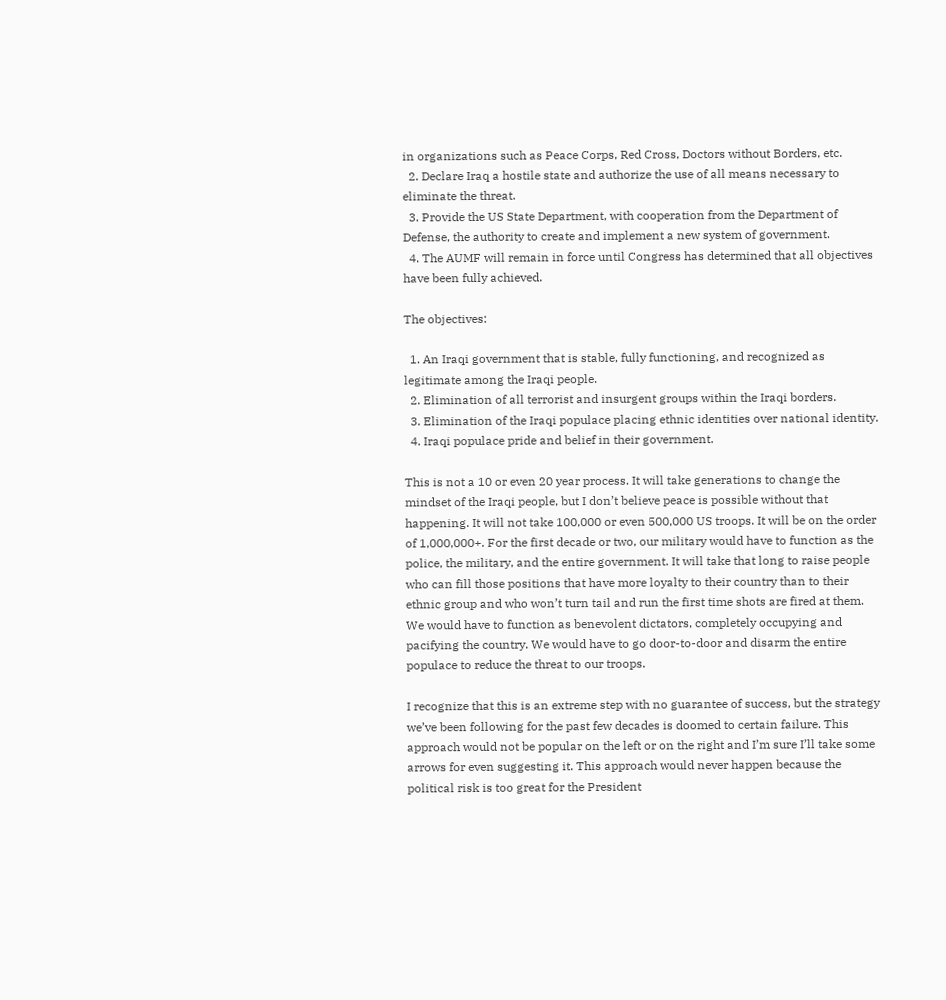in organizations such as Peace Corps, Red Cross, Doctors without Borders, etc.
  2. Declare Iraq a hostile state and authorize the use of all means necessary to eliminate the threat.
  3. Provide the US State Department, with cooperation from the Department of Defense, the authority to create and implement a new system of government.
  4. The AUMF will remain in force until Congress has determined that all objectives have been fully achieved.

The objectives:

  1. An Iraqi government that is stable, fully functioning, and recognized as legitimate among the Iraqi people.
  2. Elimination of all terrorist and insurgent groups within the Iraqi borders.
  3. Elimination of the Iraqi populace placing ethnic identities over national identity.
  4. Iraqi populace pride and belief in their government.

This is not a 10 or even 20 year process. It will take generations to change the mindset of the Iraqi people, but I don’t believe peace is possible without that happening. It will not take 100,000 or even 500,000 US troops. It will be on the order of 1,000,000+. For the first decade or two, our military would have to function as the police, the military, and the entire government. It will take that long to raise people who can fill those positions that have more loyalty to their country than to their ethnic group and who won’t turn tail and run the first time shots are fired at them. We would have to function as benevolent dictators, completely occupying and pacifying the country. We would have to go door-to-door and disarm the entire populace to reduce the threat to our troops.

I recognize that this is an extreme step with no guarantee of success, but the strategy we’ve been following for the past few decades is doomed to certain failure. This approach would not be popular on the left or on the right and I’m sure I’ll take some arrows for even suggesting it. This approach would never happen because the political risk is too great for the President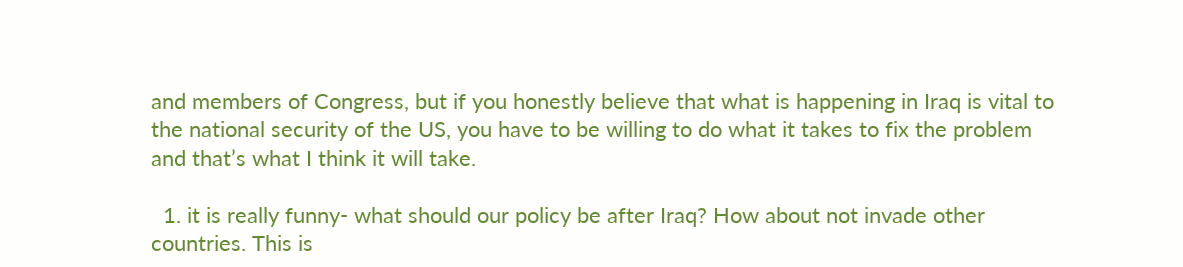and members of Congress, but if you honestly believe that what is happening in Iraq is vital to the national security of the US, you have to be willing to do what it takes to fix the problem and that’s what I think it will take.

  1. it is really funny- what should our policy be after Iraq? How about not invade other countries. This is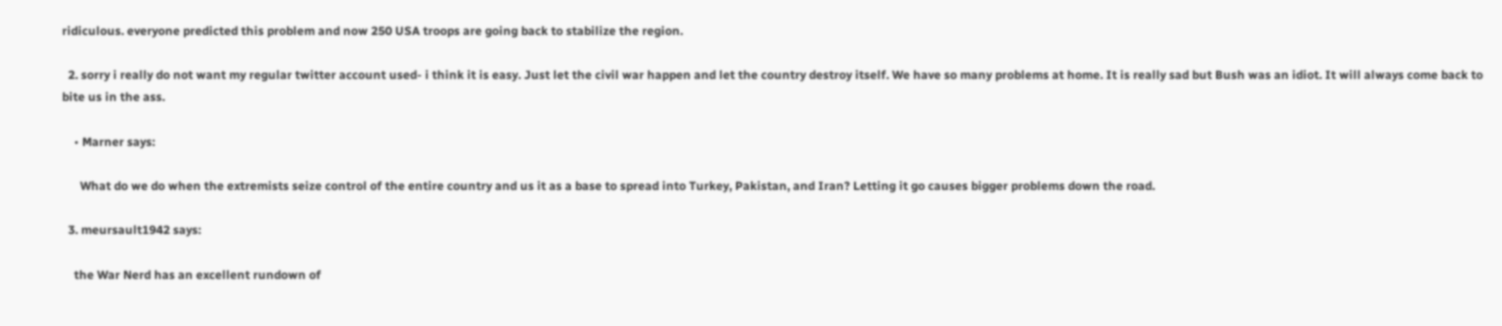ridiculous. everyone predicted this problem and now 250 USA troops are going back to stabilize the region.

  2. sorry i really do not want my regular twitter account used- i think it is easy. Just let the civil war happen and let the country destroy itself. We have so many problems at home. It is really sad but Bush was an idiot. It will always come back to bite us in the ass.

    • Marner says:

      What do we do when the extremists seize control of the entire country and us it as a base to spread into Turkey, Pakistan, and Iran? Letting it go causes bigger problems down the road.

  3. meursault1942 says:

    the War Nerd has an excellent rundown of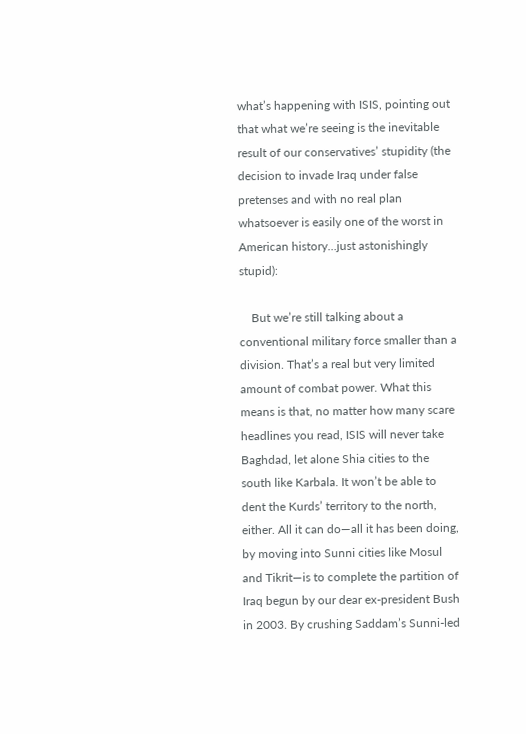what’s happening with ISIS, pointing out that what we’re seeing is the inevitable result of our conservatives’ stupidity (the decision to invade Iraq under false pretenses and with no real plan whatsoever is easily one of the worst in American history…just astonishingly stupid):

    But we’re still talking about a conventional military force smaller than a division. That’s a real but very limited amount of combat power. What this means is that, no matter how many scare headlines you read, ISIS will never take Baghdad, let alone Shia cities to the south like Karbala. It won’t be able to dent the Kurds’ territory to the north, either. All it can do—all it has been doing, by moving into Sunni cities like Mosul and Tikrit—is to complete the partition of Iraq begun by our dear ex-president Bush in 2003. By crushing Saddam’s Sunni-led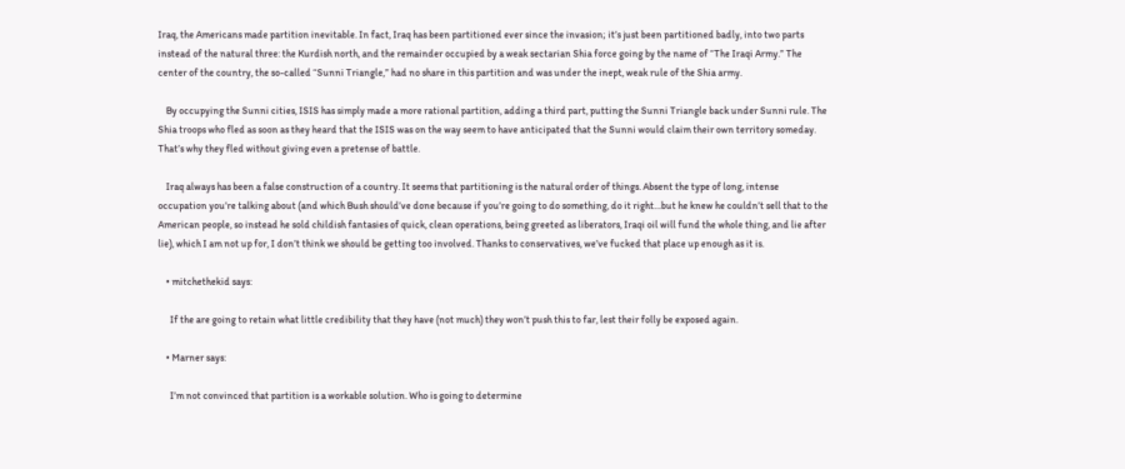Iraq, the Americans made partition inevitable. In fact, Iraq has been partitioned ever since the invasion; it’s just been partitioned badly, into two parts instead of the natural three: the Kurdish north, and the remainder occupied by a weak sectarian Shia force going by the name of “The Iraqi Army.” The center of the country, the so-called “Sunni Triangle,” had no share in this partition and was under the inept, weak rule of the Shia army.

    By occupying the Sunni cities, ISIS has simply made a more rational partition, adding a third part, putting the Sunni Triangle back under Sunni rule. The Shia troops who fled as soon as they heard that the ISIS was on the way seem to have anticipated that the Sunni would claim their own territory someday. That’s why they fled without giving even a pretense of battle.

    Iraq always has been a false construction of a country. It seems that partitioning is the natural order of things. Absent the type of long, intense occupation you’re talking about (and which Bush should’ve done because if you’re going to do something, do it right…but he knew he couldn’t sell that to the American people, so instead he sold childish fantasies of quick, clean operations, being greeted as liberators, Iraqi oil will fund the whole thing, and lie after lie), which I am not up for, I don’t think we should be getting too involved. Thanks to conservatives, we’ve fucked that place up enough as it is.

    • mitchethekid says:

      If the are going to retain what little credibility that they have (not much) they won’t push this to far, lest their folly be exposed again.

    • Marner says:

      I’m not convinced that partition is a workable solution. Who is going to determine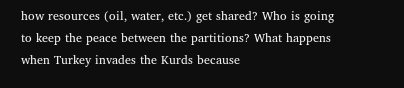how resources (oil, water, etc.) get shared? Who is going to keep the peace between the partitions? What happens when Turkey invades the Kurds because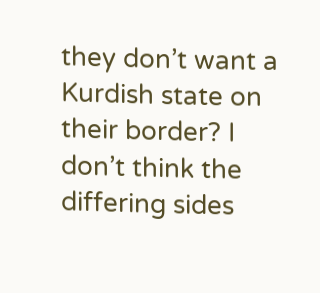they don’t want a Kurdish state on their border? I don’t think the differing sides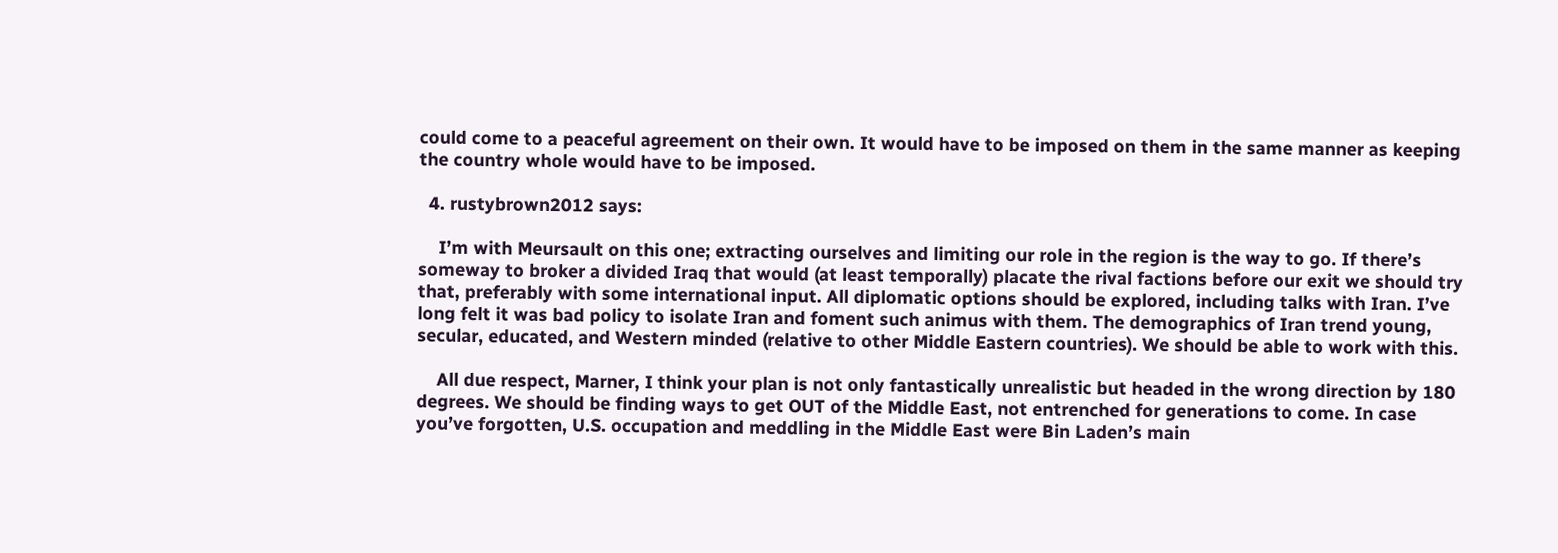could come to a peaceful agreement on their own. It would have to be imposed on them in the same manner as keeping the country whole would have to be imposed.

  4. rustybrown2012 says:

    I’m with Meursault on this one; extracting ourselves and limiting our role in the region is the way to go. If there’s someway to broker a divided Iraq that would (at least temporally) placate the rival factions before our exit we should try that, preferably with some international input. All diplomatic options should be explored, including talks with Iran. I’ve long felt it was bad policy to isolate Iran and foment such animus with them. The demographics of Iran trend young, secular, educated, and Western minded (relative to other Middle Eastern countries). We should be able to work with this.

    All due respect, Marner, I think your plan is not only fantastically unrealistic but headed in the wrong direction by 180 degrees. We should be finding ways to get OUT of the Middle East, not entrenched for generations to come. In case you’ve forgotten, U.S. occupation and meddling in the Middle East were Bin Laden’s main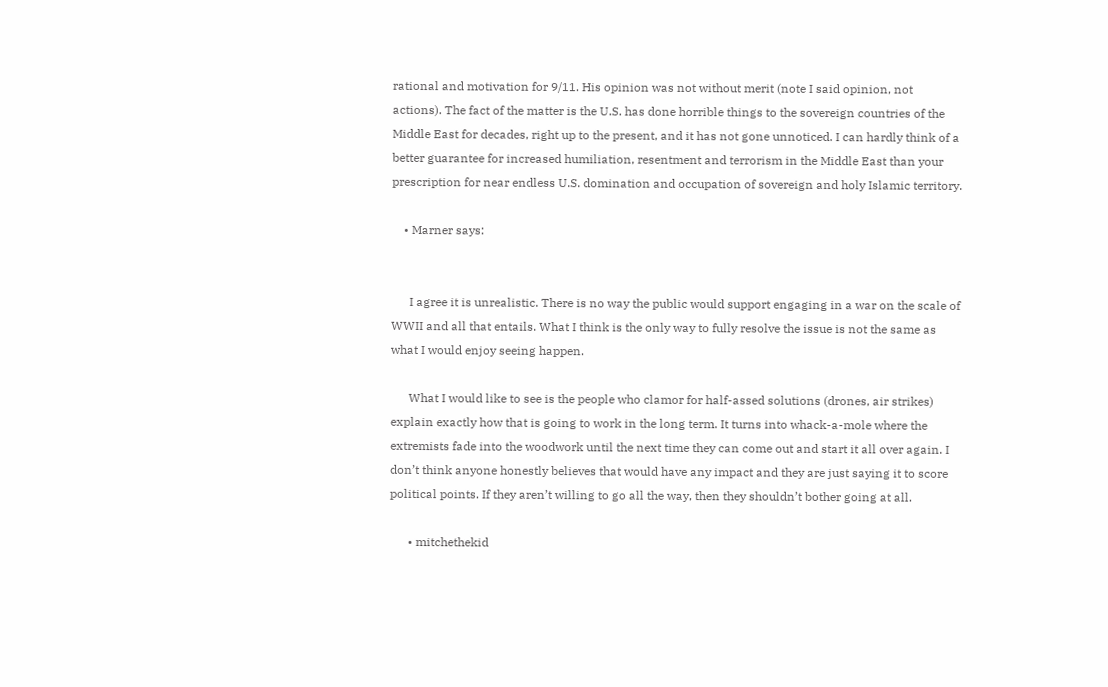rational and motivation for 9/11. His opinion was not without merit (note I said opinion, not actions). The fact of the matter is the U.S. has done horrible things to the sovereign countries of the Middle East for decades, right up to the present, and it has not gone unnoticed. I can hardly think of a better guarantee for increased humiliation, resentment and terrorism in the Middle East than your prescription for near endless U.S. domination and occupation of sovereign and holy Islamic territory.

    • Marner says:


      I agree it is unrealistic. There is no way the public would support engaging in a war on the scale of WWII and all that entails. What I think is the only way to fully resolve the issue is not the same as what I would enjoy seeing happen.

      What I would like to see is the people who clamor for half-assed solutions (drones, air strikes) explain exactly how that is going to work in the long term. It turns into whack-a-mole where the extremists fade into the woodwork until the next time they can come out and start it all over again. I don’t think anyone honestly believes that would have any impact and they are just saying it to score political points. If they aren’t willing to go all the way, then they shouldn’t bother going at all.

      • mitchethekid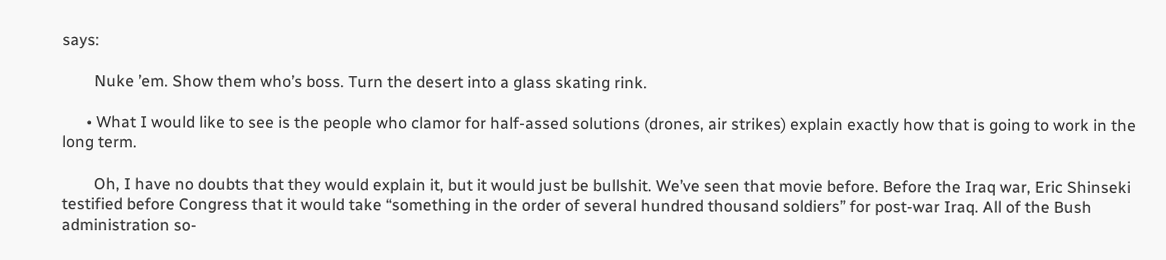says:

        Nuke ’em. Show them who’s boss. Turn the desert into a glass skating rink.

      • What I would like to see is the people who clamor for half-assed solutions (drones, air strikes) explain exactly how that is going to work in the long term.

        Oh, I have no doubts that they would explain it, but it would just be bullshit. We’ve seen that movie before. Before the Iraq war, Eric Shinseki testified before Congress that it would take “something in the order of several hundred thousand soldiers” for post-war Iraq. All of the Bush administration so-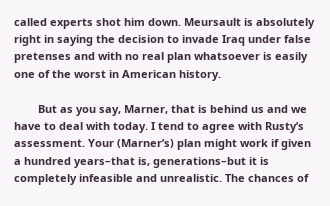called experts shot him down. Meursault is absolutely right in saying the decision to invade Iraq under false pretenses and with no real plan whatsoever is easily one of the worst in American history.

        But as you say, Marner, that is behind us and we have to deal with today. I tend to agree with Rusty’s assessment. Your (Marner’s) plan might work if given a hundred years–that is, generations–but it is completely infeasible and unrealistic. The chances of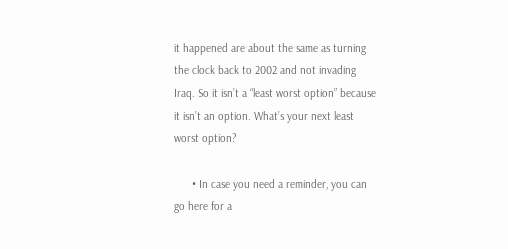it happened are about the same as turning the clock back to 2002 and not invading Iraq. So it isn’t a “least worst option” because it isn’t an option. What’s your next least worst option?

      • In case you need a reminder, you can go here for a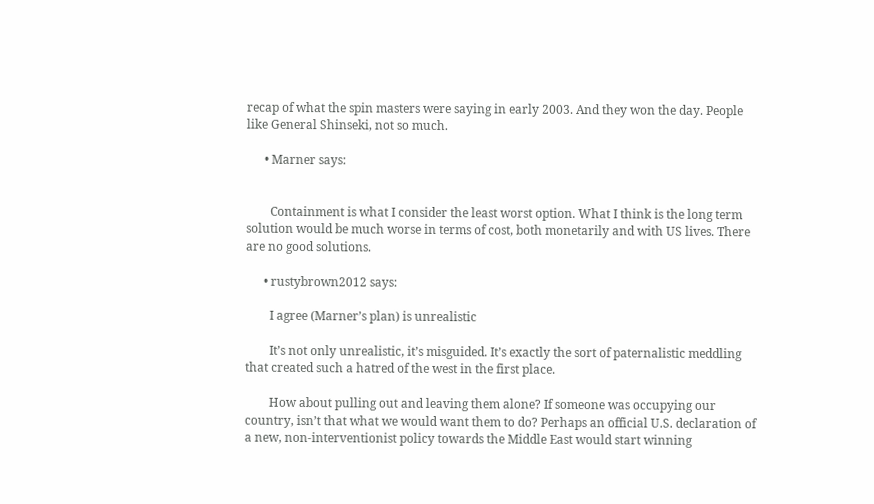recap of what the spin masters were saying in early 2003. And they won the day. People like General Shinseki, not so much.

      • Marner says:


        Containment is what I consider the least worst option. What I think is the long term solution would be much worse in terms of cost, both monetarily and with US lives. There are no good solutions.

      • rustybrown2012 says:

        I agree (Marner’s plan) is unrealistic

        It’s not only unrealistic, it’s misguided. It’s exactly the sort of paternalistic meddling that created such a hatred of the west in the first place.

        How about pulling out and leaving them alone? If someone was occupying our country, isn’t that what we would want them to do? Perhaps an official U.S. declaration of a new, non-interventionist policy towards the Middle East would start winning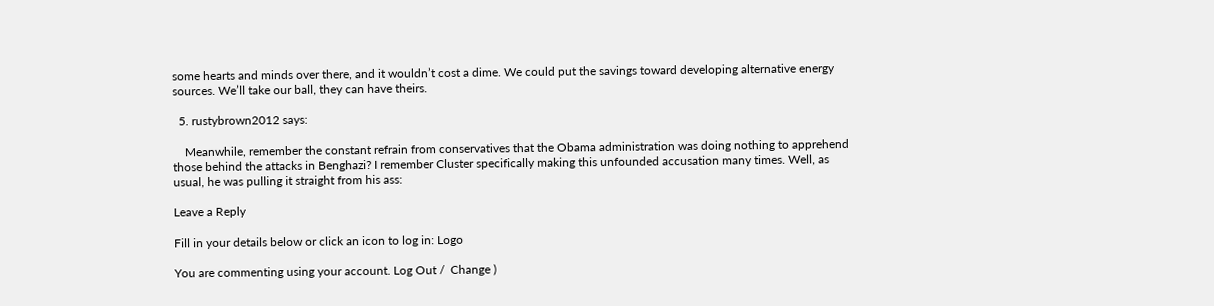some hearts and minds over there, and it wouldn’t cost a dime. We could put the savings toward developing alternative energy sources. We’ll take our ball, they can have theirs.

  5. rustybrown2012 says:

    Meanwhile, remember the constant refrain from conservatives that the Obama administration was doing nothing to apprehend those behind the attacks in Benghazi? I remember Cluster specifically making this unfounded accusation many times. Well, as usual, he was pulling it straight from his ass:

Leave a Reply

Fill in your details below or click an icon to log in: Logo

You are commenting using your account. Log Out /  Change )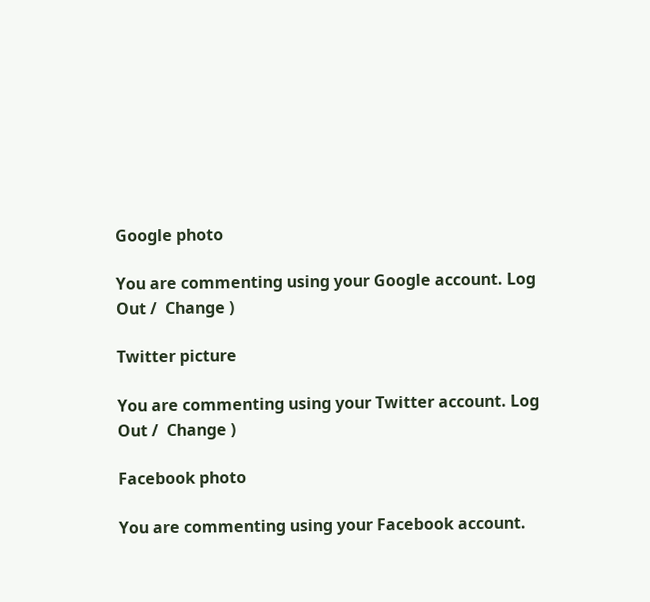Google photo

You are commenting using your Google account. Log Out /  Change )

Twitter picture

You are commenting using your Twitter account. Log Out /  Change )

Facebook photo

You are commenting using your Facebook account.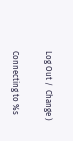Log Out /  Change )

Connecting to %s